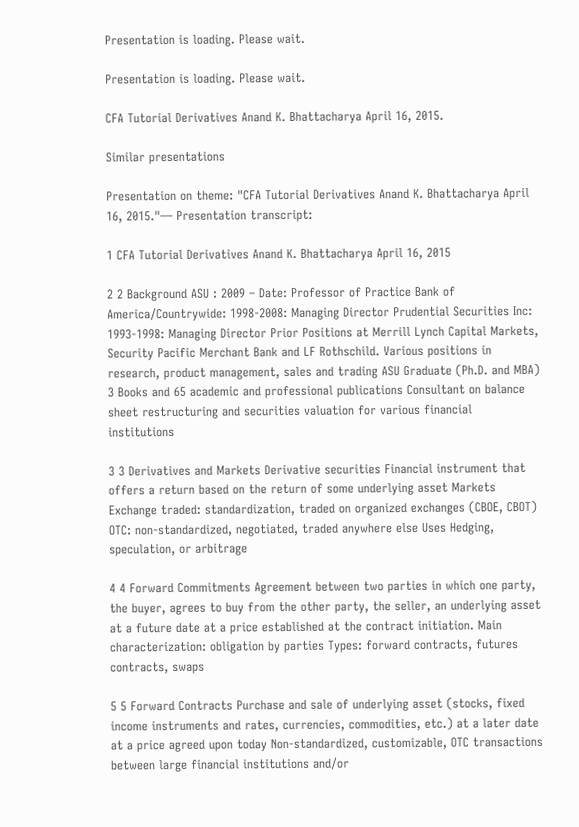Presentation is loading. Please wait.

Presentation is loading. Please wait.

CFA Tutorial Derivatives Anand K. Bhattacharya April 16, 2015.

Similar presentations

Presentation on theme: "CFA Tutorial Derivatives Anand K. Bhattacharya April 16, 2015."— Presentation transcript:

1 CFA Tutorial Derivatives Anand K. Bhattacharya April 16, 2015

2 2 Background ASU : 2009 – Date: Professor of Practice Bank of America/Countrywide: 1998-2008: Managing Director Prudential Securities Inc: 1993-1998: Managing Director Prior Positions at Merrill Lynch Capital Markets, Security Pacific Merchant Bank and LF Rothschild. Various positions in research, product management, sales and trading ASU Graduate (Ph.D. and MBA) 3 Books and 65 academic and professional publications Consultant on balance sheet restructuring and securities valuation for various financial institutions

3 3 Derivatives and Markets Derivative securities Financial instrument that offers a return based on the return of some underlying asset Markets Exchange traded: standardization, traded on organized exchanges (CBOE, CBOT) OTC: non-standardized, negotiated, traded anywhere else Uses Hedging, speculation, or arbitrage

4 4 Forward Commitments Agreement between two parties in which one party, the buyer, agrees to buy from the other party, the seller, an underlying asset at a future date at a price established at the contract initiation. Main characterization: obligation by parties Types: forward contracts, futures contracts, swaps

5 5 Forward Contracts Purchase and sale of underlying asset (stocks, fixed income instruments and rates, currencies, commodities, etc.) at a later date at a price agreed upon today Non-standardized, customizable, OTC transactions between large financial institutions and/or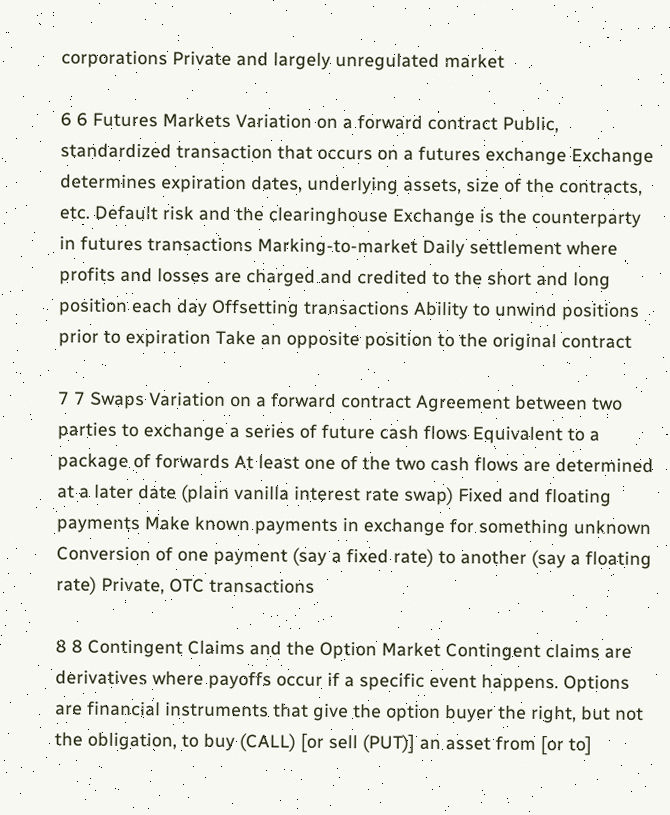corporations Private and largely unregulated market

6 6 Futures Markets Variation on a forward contract Public, standardized transaction that occurs on a futures exchange Exchange determines expiration dates, underlying assets, size of the contracts, etc. Default risk and the clearinghouse Exchange is the counterparty in futures transactions Marking-to-market Daily settlement where profits and losses are charged and credited to the short and long position each day Offsetting transactions Ability to unwind positions prior to expiration Take an opposite position to the original contract

7 7 Swaps Variation on a forward contract Agreement between two parties to exchange a series of future cash flows Equivalent to a package of forwards At least one of the two cash flows are determined at a later date (plain vanilla interest rate swap) Fixed and floating payments Make known payments in exchange for something unknown Conversion of one payment (say a fixed rate) to another (say a floating rate) Private, OTC transactions

8 8 Contingent Claims and the Option Market Contingent claims are derivatives where payoffs occur if a specific event happens. Options are financial instruments that give the option buyer the right, but not the obligation, to buy (CALL) [or sell (PUT)] an asset from [or to]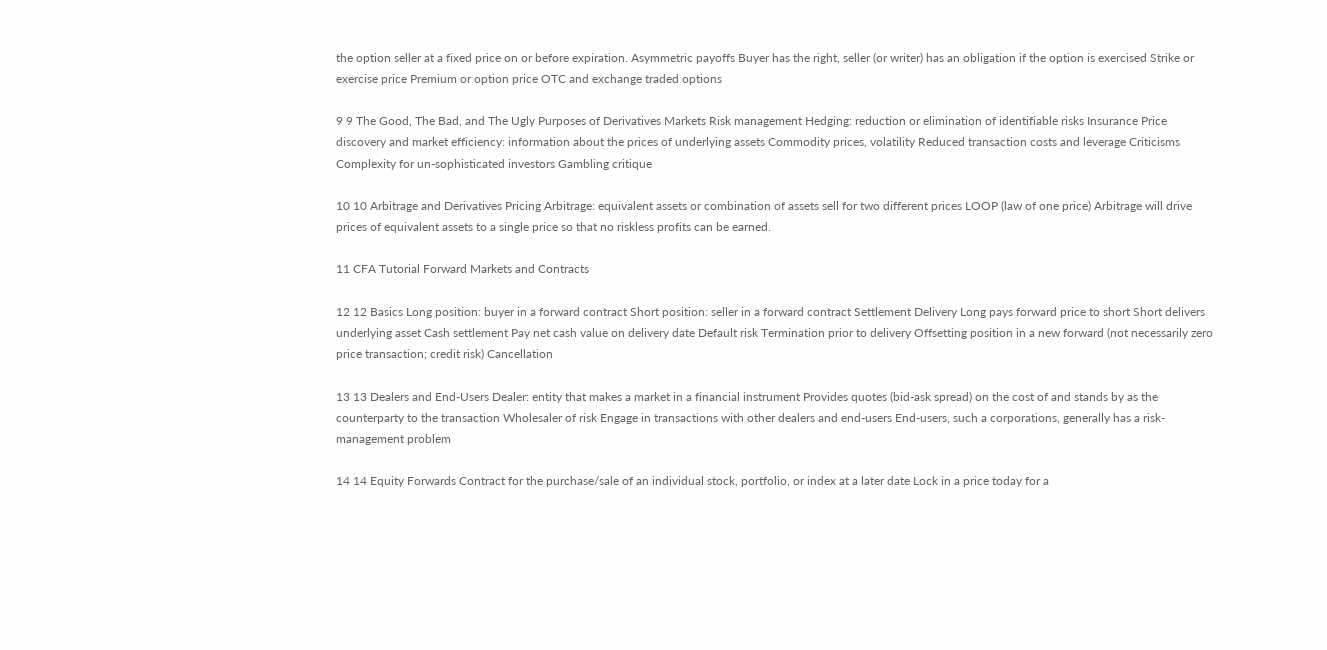the option seller at a fixed price on or before expiration. Asymmetric payoffs Buyer has the right, seller (or writer) has an obligation if the option is exercised Strike or exercise price Premium or option price OTC and exchange traded options

9 9 The Good, The Bad, and The Ugly Purposes of Derivatives Markets Risk management Hedging: reduction or elimination of identifiable risks Insurance Price discovery and market efficiency: information about the prices of underlying assets Commodity prices, volatility Reduced transaction costs and leverage Criticisms Complexity for un-sophisticated investors Gambling critique

10 10 Arbitrage and Derivatives Pricing Arbitrage: equivalent assets or combination of assets sell for two different prices LOOP (law of one price) Arbitrage will drive prices of equivalent assets to a single price so that no riskless profits can be earned.

11 CFA Tutorial Forward Markets and Contracts

12 12 Basics Long position: buyer in a forward contract Short position: seller in a forward contract Settlement Delivery Long pays forward price to short Short delivers underlying asset Cash settlement Pay net cash value on delivery date Default risk Termination prior to delivery Offsetting position in a new forward (not necessarily zero price transaction; credit risk) Cancellation

13 13 Dealers and End-Users Dealer: entity that makes a market in a financial instrument Provides quotes (bid-ask spread) on the cost of and stands by as the counterparty to the transaction Wholesaler of risk Engage in transactions with other dealers and end-users End-users, such a corporations, generally has a risk-management problem

14 14 Equity Forwards Contract for the purchase/sale of an individual stock, portfolio, or index at a later date Lock in a price today for a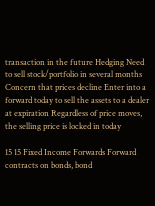transaction in the future Hedging Need to sell stock/portfolio in several months Concern that prices decline Enter into a forward today to sell the assets to a dealer at expiration Regardless of price moves, the selling price is locked in today

15 15 Fixed Income Forwards Forward contracts on bonds, bond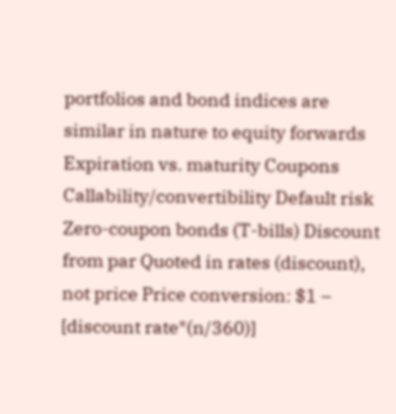portfolios and bond indices are similar in nature to equity forwards Expiration vs. maturity Coupons Callability/convertibility Default risk Zero-coupon bonds (T-bills) Discount from par Quoted in rates (discount), not price Price conversion: $1 – [discount rate*(n/360)]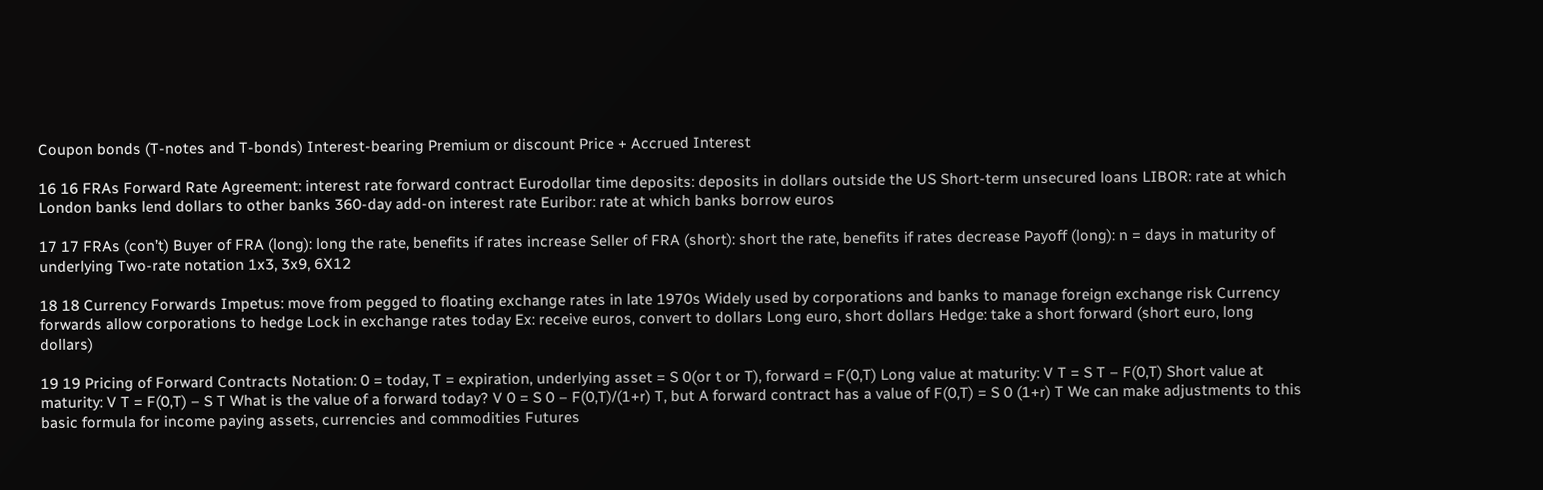Coupon bonds (T-notes and T-bonds) Interest-bearing Premium or discount Price + Accrued Interest

16 16 FRAs Forward Rate Agreement: interest rate forward contract Eurodollar time deposits: deposits in dollars outside the US Short-term unsecured loans LIBOR: rate at which London banks lend dollars to other banks 360-day add-on interest rate Euribor: rate at which banks borrow euros

17 17 FRAs (con’t) Buyer of FRA (long): long the rate, benefits if rates increase Seller of FRA (short): short the rate, benefits if rates decrease Payoff (long): n = days in maturity of underlying Two-rate notation 1x3, 3x9, 6X12

18 18 Currency Forwards Impetus: move from pegged to floating exchange rates in late 1970s Widely used by corporations and banks to manage foreign exchange risk Currency forwards allow corporations to hedge Lock in exchange rates today Ex: receive euros, convert to dollars Long euro, short dollars Hedge: take a short forward (short euro, long dollars)

19 19 Pricing of Forward Contracts Notation: 0 = today, T = expiration, underlying asset = S 0(or t or T), forward = F(0,T) Long value at maturity: V T = S T – F(0,T) Short value at maturity: V T = F(0,T) – S T What is the value of a forward today? V 0 = S 0 – F(0,T)/(1+r) T, but A forward contract has a value of F(0,T) = S 0 (1+r) T We can make adjustments to this basic formula for income paying assets, currencies and commodities Futures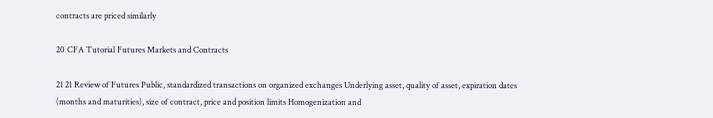contracts are priced similarly

20 CFA Tutorial Futures Markets and Contracts

21 21 Review of Futures Public, standardized transactions on organized exchanges Underlying asset, quality of asset, expiration dates (months and maturities), size of contract, price and position limits Homogenization and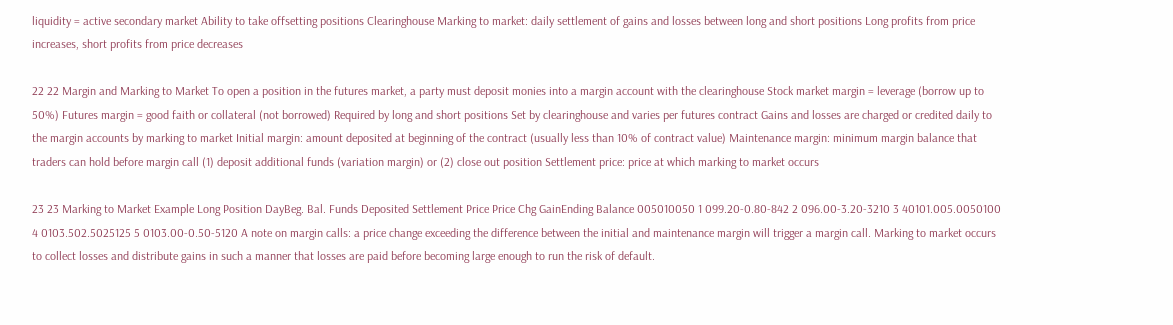liquidity = active secondary market Ability to take offsetting positions Clearinghouse Marking to market: daily settlement of gains and losses between long and short positions Long profits from price increases, short profits from price decreases

22 22 Margin and Marking to Market To open a position in the futures market, a party must deposit monies into a margin account with the clearinghouse Stock market margin = leverage (borrow up to 50%) Futures margin = good faith or collateral (not borrowed) Required by long and short positions Set by clearinghouse and varies per futures contract Gains and losses are charged or credited daily to the margin accounts by marking to market Initial margin: amount deposited at beginning of the contract (usually less than 10% of contract value) Maintenance margin: minimum margin balance that traders can hold before margin call (1) deposit additional funds (variation margin) or (2) close out position Settlement price: price at which marking to market occurs

23 23 Marking to Market Example Long Position DayBeg. Bal. Funds Deposited Settlement Price Price Chg GainEnding Balance 005010050 1 099.20-0.80-842 2 096.00-3.20-3210 3 40101.005.0050100 4 0103.502.5025125 5 0103.00-0.50-5120 A note on margin calls: a price change exceeding the difference between the initial and maintenance margin will trigger a margin call. Marking to market occurs to collect losses and distribute gains in such a manner that losses are paid before becoming large enough to run the risk of default.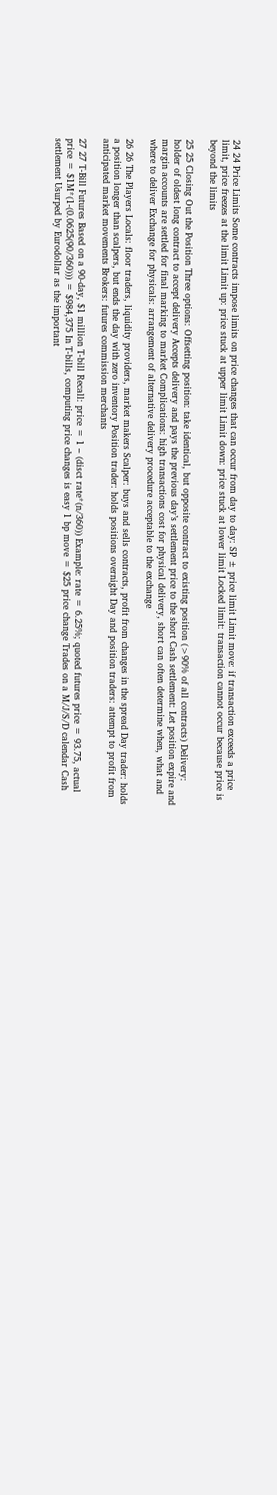24 24 Price Limits Some contracts impose limits on price changes that can occur from day to day: SP ± price limit Limit move: if transaction exceeds a price limit, price freezes at the limit Limit up: price stuck at upper limit Limit down: price stuck at lower limit Locked limit: transaction cannot occur because price is beyond the limits

25 25 Closing Out the Position Three options: Offsetting position: take identical, but opposite contract to existing position (>90% of all contracts) Delivery: holder of oldest long contract to accept delivery Accepts delivery and pays the previous day’s settlement price to the short Cash settlement: Let position expire and margin accounts are settled for final marking to market Complications: high transactions cost for physical delivery, short can often determine when, what and where to deliver Exchange for physicals: arrangement of alternative delivery procedure acceptable to the exchange

26 26 The Players Locals: floor traders, liquidity providers, market makers Scalper: buys and sells contracts, profit from changes in the spread Day trader: holds a position longer than scalpers, but ends the day with zero inventory Position trader: holds positions overnight Day and position traders: attempt to profit from anticipated market movements Brokers: futures commission merchants

27 27 T-Bill Futures Based on a 90-day, $1 million T-bill Recall: price = 1 – (disct rate*(n/360)) Example: rate = 6.25%; quoted futures price = 93.75, actual price = $1M*(1-(0.0625(90/360))) = $984,375 In T-bills, computing price changes is easy 1 bp move = $25 price change Trades on a M/J/S/D calendar Cash settlement Usurped by Eurodollar as the important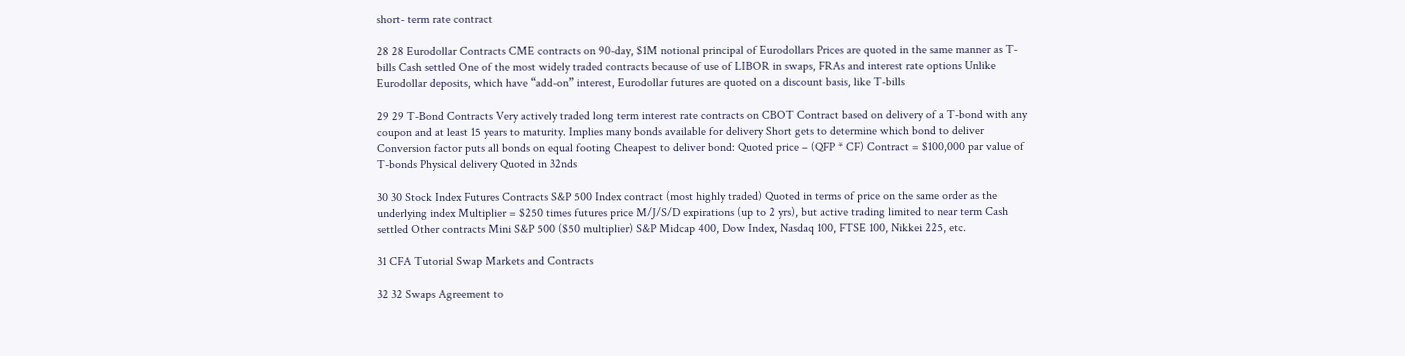short- term rate contract

28 28 Eurodollar Contracts CME contracts on 90-day, $1M notional principal of Eurodollars Prices are quoted in the same manner as T- bills Cash settled One of the most widely traded contracts because of use of LIBOR in swaps, FRAs and interest rate options Unlike Eurodollar deposits, which have “add-on” interest, Eurodollar futures are quoted on a discount basis, like T-bills

29 29 T-Bond Contracts Very actively traded long term interest rate contracts on CBOT Contract based on delivery of a T-bond with any coupon and at least 15 years to maturity. Implies many bonds available for delivery Short gets to determine which bond to deliver Conversion factor puts all bonds on equal footing Cheapest to deliver bond: Quoted price – (QFP * CF) Contract = $100,000 par value of T-bonds Physical delivery Quoted in 32nds

30 30 Stock Index Futures Contracts S&P 500 Index contract (most highly traded) Quoted in terms of price on the same order as the underlying index Multiplier = $250 times futures price M/J/S/D expirations (up to 2 yrs), but active trading limited to near term Cash settled Other contracts Mini S&P 500 ($50 multiplier) S&P Midcap 400, Dow Index, Nasdaq 100, FTSE 100, Nikkei 225, etc.

31 CFA Tutorial Swap Markets and Contracts

32 32 Swaps Agreement to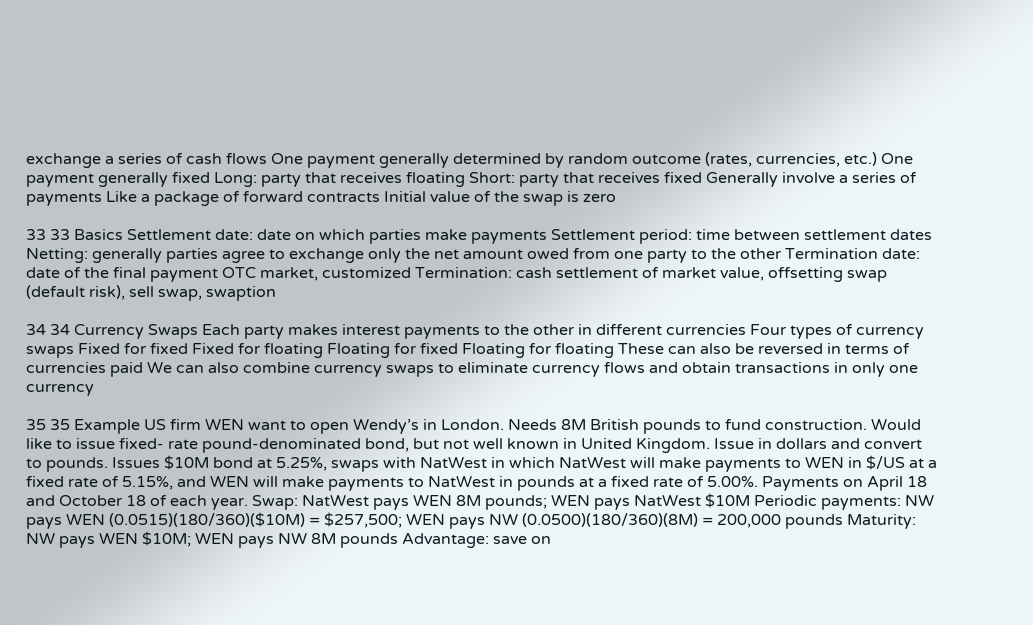exchange a series of cash flows One payment generally determined by random outcome (rates, currencies, etc.) One payment generally fixed Long: party that receives floating Short: party that receives fixed Generally involve a series of payments Like a package of forward contracts Initial value of the swap is zero

33 33 Basics Settlement date: date on which parties make payments Settlement period: time between settlement dates Netting: generally parties agree to exchange only the net amount owed from one party to the other Termination date: date of the final payment OTC market, customized Termination: cash settlement of market value, offsetting swap (default risk), sell swap, swaption

34 34 Currency Swaps Each party makes interest payments to the other in different currencies Four types of currency swaps Fixed for fixed Fixed for floating Floating for fixed Floating for floating These can also be reversed in terms of currencies paid We can also combine currency swaps to eliminate currency flows and obtain transactions in only one currency

35 35 Example US firm WEN want to open Wendy’s in London. Needs 8M British pounds to fund construction. Would like to issue fixed- rate pound-denominated bond, but not well known in United Kingdom. Issue in dollars and convert to pounds. Issues $10M bond at 5.25%, swaps with NatWest in which NatWest will make payments to WEN in $/US at a fixed rate of 5.15%, and WEN will make payments to NatWest in pounds at a fixed rate of 5.00%. Payments on April 18 and October 18 of each year. Swap: NatWest pays WEN 8M pounds; WEN pays NatWest $10M Periodic payments: NW pays WEN (0.0515)(180/360)($10M) = $257,500; WEN pays NW (0.0500)(180/360)(8M) = 200,000 pounds Maturity: NW pays WEN $10M; WEN pays NW 8M pounds Advantage: save on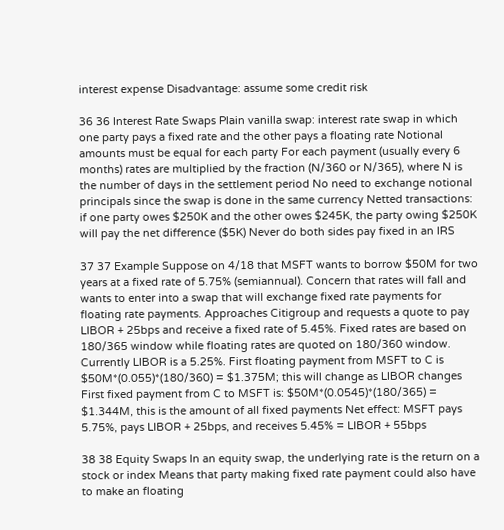interest expense Disadvantage: assume some credit risk

36 36 Interest Rate Swaps Plain vanilla swap: interest rate swap in which one party pays a fixed rate and the other pays a floating rate Notional amounts must be equal for each party For each payment (usually every 6 months) rates are multiplied by the fraction (N/360 or N/365), where N is the number of days in the settlement period No need to exchange notional principals since the swap is done in the same currency Netted transactions: if one party owes $250K and the other owes $245K, the party owing $250K will pay the net difference ($5K) Never do both sides pay fixed in an IRS

37 37 Example Suppose on 4/18 that MSFT wants to borrow $50M for two years at a fixed rate of 5.75% (semiannual). Concern that rates will fall and wants to enter into a swap that will exchange fixed rate payments for floating rate payments. Approaches Citigroup and requests a quote to pay LIBOR + 25bps and receive a fixed rate of 5.45%. Fixed rates are based on 180/365 window while floating rates are quoted on 180/360 window. Currently LIBOR is a 5.25%. First floating payment from MSFT to C is $50M*(0.055)*(180/360) = $1.375M; this will change as LIBOR changes First fixed payment from C to MSFT is: $50M*(0.0545)*(180/365) = $1.344M, this is the amount of all fixed payments Net effect: MSFT pays 5.75%, pays LIBOR + 25bps, and receives 5.45% = LIBOR + 55bps

38 38 Equity Swaps In an equity swap, the underlying rate is the return on a stock or index Means that party making fixed rate payment could also have to make an floating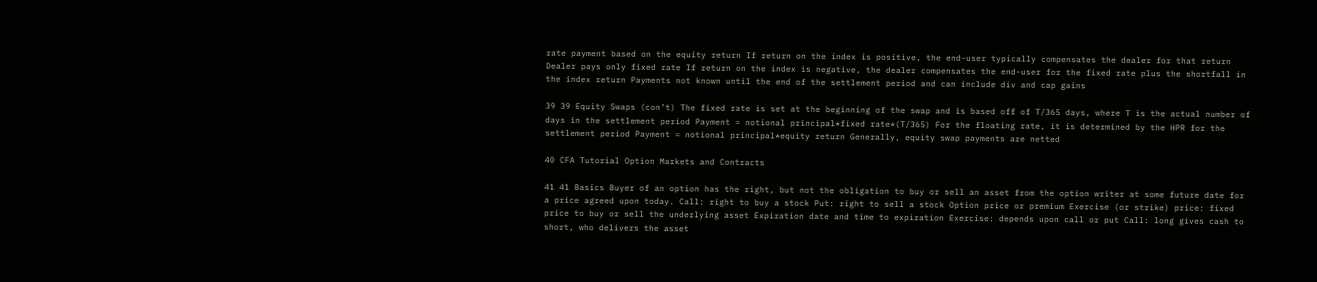rate payment based on the equity return If return on the index is positive, the end-user typically compensates the dealer for that return Dealer pays only fixed rate If return on the index is negative, the dealer compensates the end-user for the fixed rate plus the shortfall in the index return Payments not known until the end of the settlement period and can include div and cap gains

39 39 Equity Swaps (con’t) The fixed rate is set at the beginning of the swap and is based off of T/365 days, where T is the actual number of days in the settlement period Payment = notional principal*fixed rate*(T/365) For the floating rate, it is determined by the HPR for the settlement period Payment = notional principal*equity return Generally, equity swap payments are netted

40 CFA Tutorial Option Markets and Contracts

41 41 Basics Buyer of an option has the right, but not the obligation to buy or sell an asset from the option writer at some future date for a price agreed upon today. Call: right to buy a stock Put: right to sell a stock Option price or premium Exercise (or strike) price: fixed price to buy or sell the underlying asset Expiration date and time to expiration Exercise: depends upon call or put Call: long gives cash to short, who delivers the asset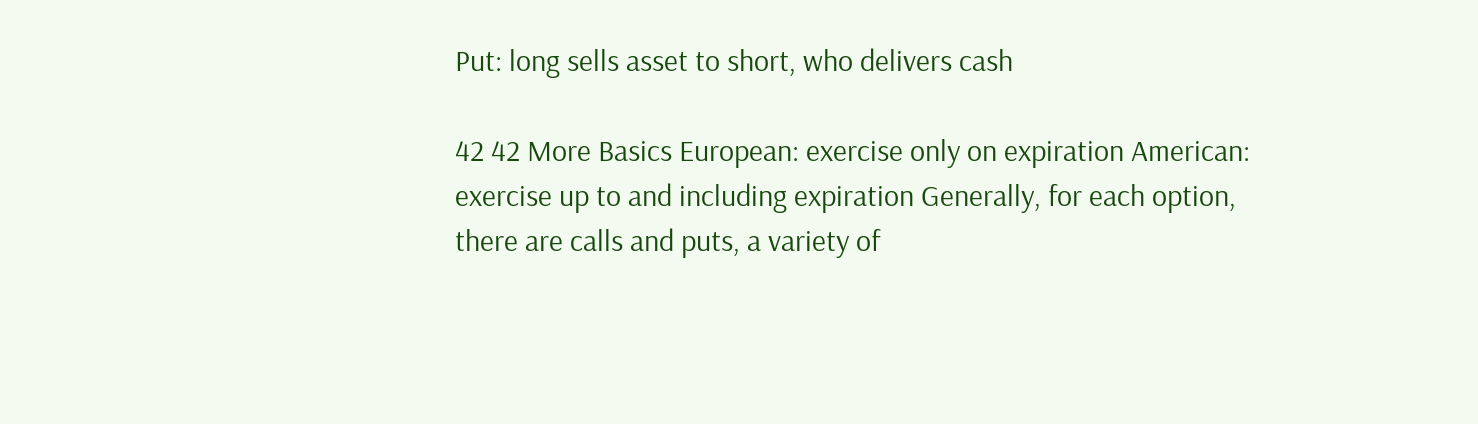Put: long sells asset to short, who delivers cash

42 42 More Basics European: exercise only on expiration American: exercise up to and including expiration Generally, for each option, there are calls and puts, a variety of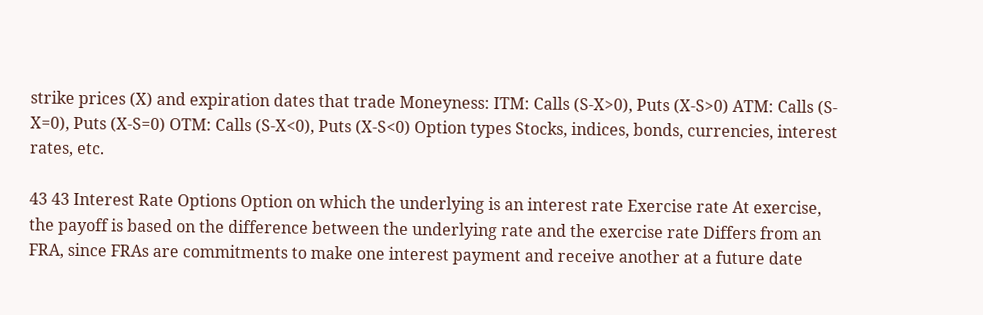strike prices (X) and expiration dates that trade Moneyness: ITM: Calls (S-X>0), Puts (X-S>0) ATM: Calls (S-X=0), Puts (X-S=0) OTM: Calls (S-X<0), Puts (X-S<0) Option types Stocks, indices, bonds, currencies, interest rates, etc.

43 43 Interest Rate Options Option on which the underlying is an interest rate Exercise rate At exercise, the payoff is based on the difference between the underlying rate and the exercise rate Differs from an FRA, since FRAs are commitments to make one interest payment and receive another at a future date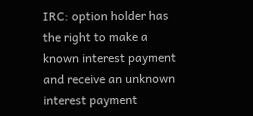IRC: option holder has the right to make a known interest payment and receive an unknown interest payment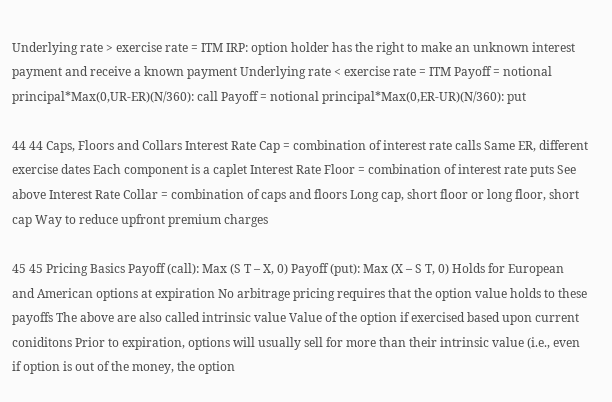Underlying rate > exercise rate = ITM IRP: option holder has the right to make an unknown interest payment and receive a known payment Underlying rate < exercise rate = ITM Payoff = notional principal*Max(0,UR-ER)(N/360): call Payoff = notional principal*Max(0,ER-UR)(N/360): put

44 44 Caps, Floors and Collars Interest Rate Cap = combination of interest rate calls Same ER, different exercise dates Each component is a caplet Interest Rate Floor = combination of interest rate puts See above Interest Rate Collar = combination of caps and floors Long cap, short floor or long floor, short cap Way to reduce upfront premium charges

45 45 Pricing Basics Payoff (call): Max (S T – X, 0) Payoff (put): Max (X – S T, 0) Holds for European and American options at expiration No arbitrage pricing requires that the option value holds to these payoffs The above are also called intrinsic value Value of the option if exercised based upon current coniditons Prior to expiration, options will usually sell for more than their intrinsic value (i.e., even if option is out of the money, the option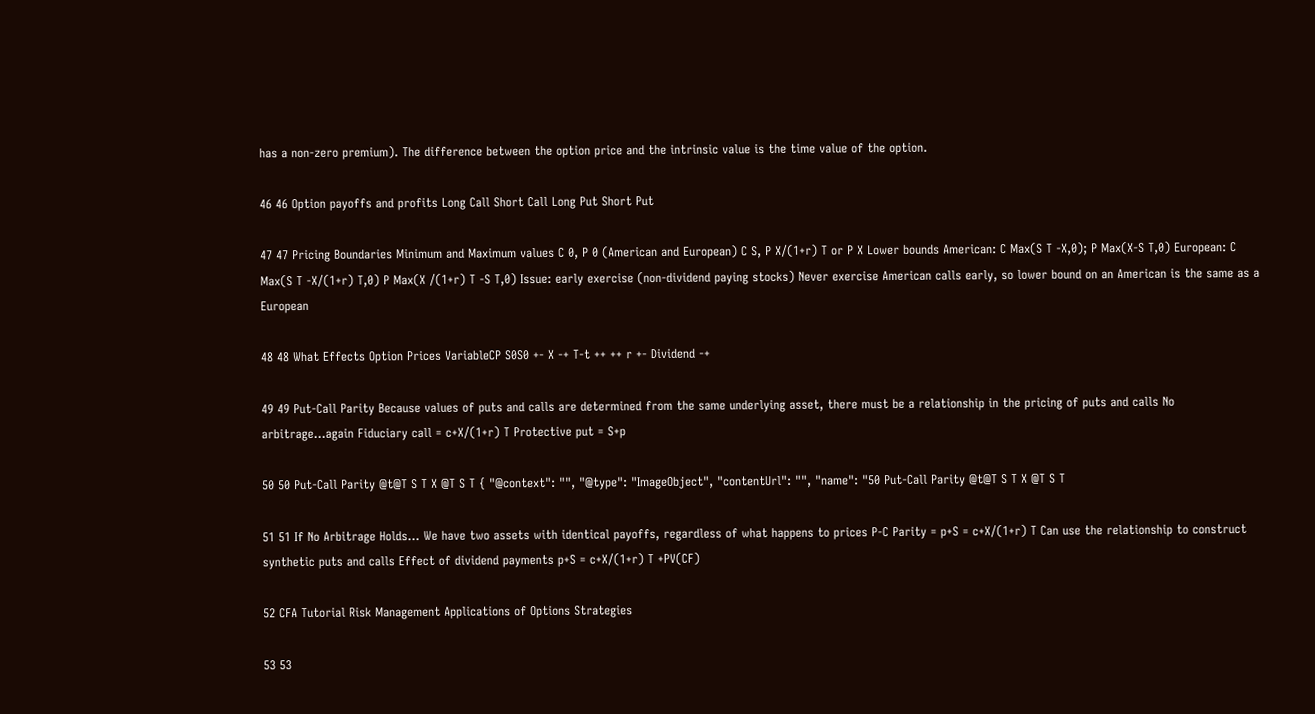has a non-zero premium). The difference between the option price and the intrinsic value is the time value of the option.

46 46 Option payoffs and profits Long Call Short Call Long Put Short Put

47 47 Pricing Boundaries Minimum and Maximum values C 0, P 0 (American and European) C S, P X/(1+r) T or P X Lower bounds American: C Max(S T -X,0); P Max(X-S T,0) European: C Max(S T -X/(1+r) T,0) P Max(X /(1+r) T -S T,0) Issue: early exercise (non-dividend paying stocks) Never exercise American calls early, so lower bound on an American is the same as a European

48 48 What Effects Option Prices VariableCP S0S0 +- X -+ T-t ++ ++ r +- Dividend -+

49 49 Put-Call Parity Because values of puts and calls are determined from the same underlying asset, there must be a relationship in the pricing of puts and calls No arbitrage…again Fiduciary call = c+X/(1+r) T Protective put = S+p

50 50 Put-Call Parity @t@T S T X @T S T { "@context": "", "@type": "ImageObject", "contentUrl": "", "name": "50 Put-Call Parity @t@T S T X @T S T

51 51 If No Arbitrage Holds… We have two assets with identical payoffs, regardless of what happens to prices P-C Parity = p+S = c+X/(1+r) T Can use the relationship to construct synthetic puts and calls Effect of dividend payments p+S = c+X/(1+r) T +PV(CF)

52 CFA Tutorial Risk Management Applications of Options Strategies

53 53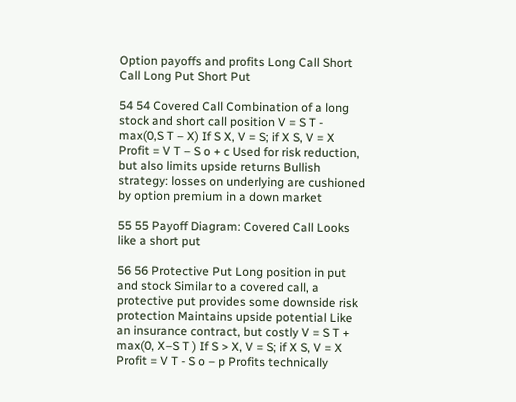Option payoffs and profits Long Call Short Call Long Put Short Put

54 54 Covered Call Combination of a long stock and short call position V = S T - max(0,S T – X) If S X, V = S; if X S, V = X Profit = V T – S o + c Used for risk reduction, but also limits upside returns Bullish strategy: losses on underlying are cushioned by option premium in a down market

55 55 Payoff Diagram: Covered Call Looks like a short put

56 56 Protective Put Long position in put and stock Similar to a covered call, a protective put provides some downside risk protection Maintains upside potential Like an insurance contract, but costly V = S T + max(0, X–S T ) If S > X, V = S; if X S, V = X Profit = V T - S o – p Profits technically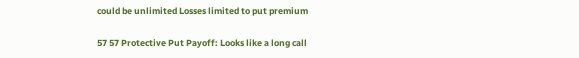could be unlimited Losses limited to put premium

57 57 Protective Put Payoff: Looks like a long call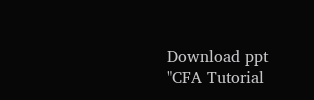Download ppt "CFA Tutorial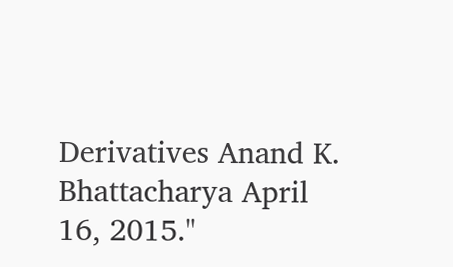Derivatives Anand K. Bhattacharya April 16, 2015."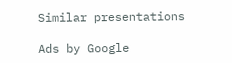Similar presentations

Ads by Google